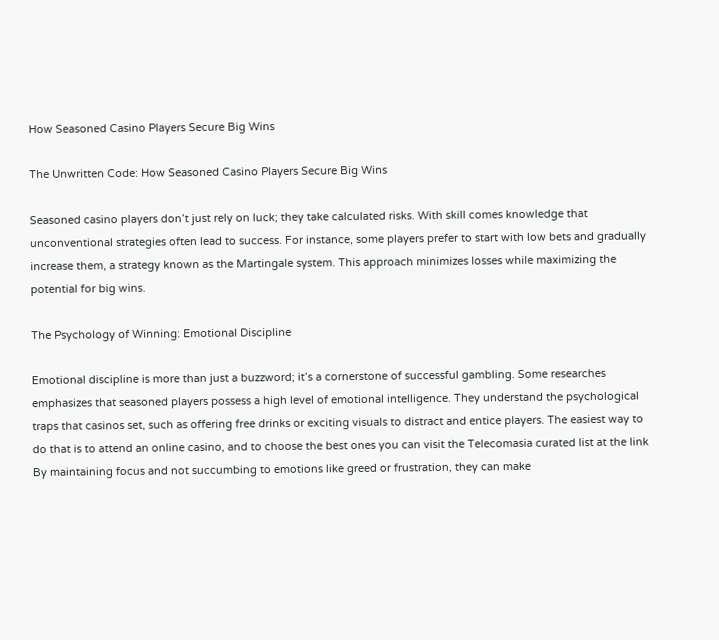How Seasoned Casino Players Secure Big Wins

The Unwritten Code: How Seasoned Casino Players Secure Big Wins

Seasoned casino players don’t just rely on luck; they take calculated risks. With skill comes knowledge that unconventional strategies often lead to success. For instance, some players prefer to start with low bets and gradually increase them, a strategy known as the Martingale system. This approach minimizes losses while maximizing the potential for big wins.

The Psychology of Winning: Emotional Discipline

Emotional discipline is more than just a buzzword; it’s a cornerstone of successful gambling. Some researches emphasizes that seasoned players possess a high level of emotional intelligence. They understand the psychological traps that casinos set, such as offering free drinks or exciting visuals to distract and entice players. The easiest way to do that is to attend an online casino, and to choose the best ones you can visit the Telecomasia curated list at the link By maintaining focus and not succumbing to emotions like greed or frustration, they can make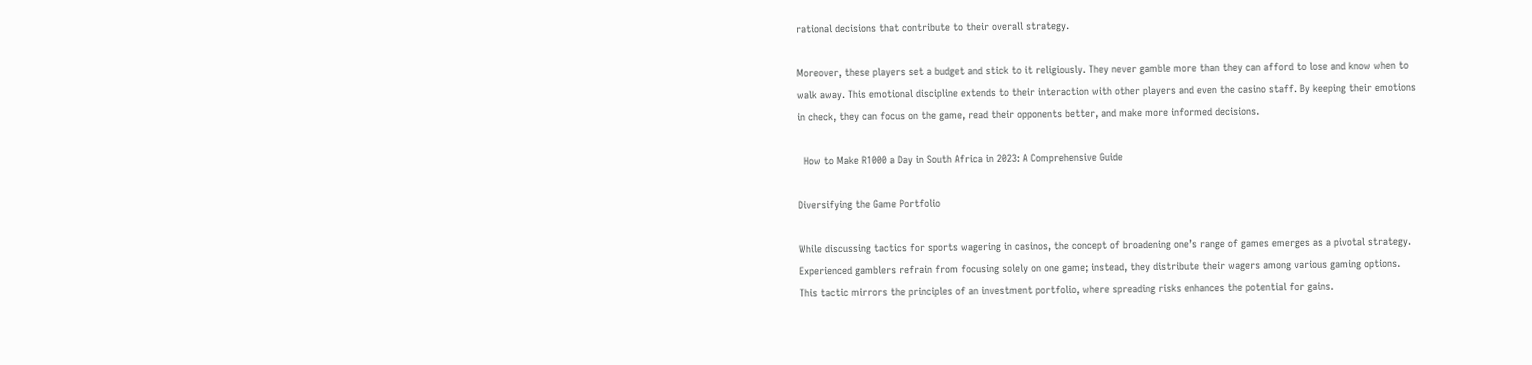rational decisions that contribute to their overall strategy.

Moreover, these players set a budget and stick to it religiously. They never gamble more than they can afford to lose and know when to walk away. This emotional discipline extends to their interaction with other players and even the casino staff. By keeping their emotions in check, they can focus on the game, read their opponents better, and make more informed decisions.

  How to Make R1000 a Day in South Africa in 2023: A Comprehensive Guide

Diversifying the Game Portfolio

While discussing tactics for sports wagering in casinos, the concept of broadening one’s range of games emerges as a pivotal strategy. Experienced gamblers refrain from focusing solely on one game; instead, they distribute their wagers among various gaming options. This tactic mirrors the principles of an investment portfolio, where spreading risks enhances the potential for gains.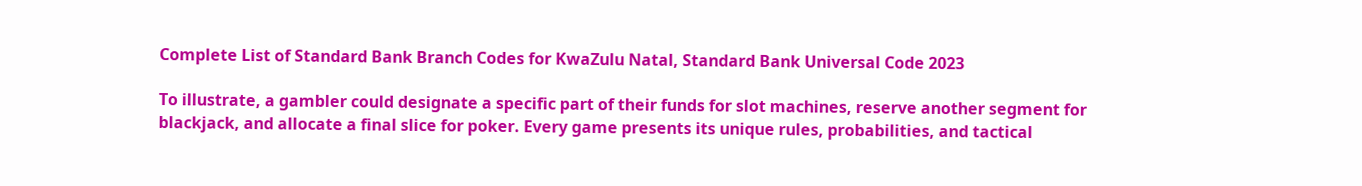Complete List of Standard Bank Branch Codes for KwaZulu Natal, Standard Bank Universal Code 2023

To illustrate, a gambler could designate a specific part of their funds for slot machines, reserve another segment for blackjack, and allocate a final slice for poker. Every game presents its unique rules, probabilities, and tactical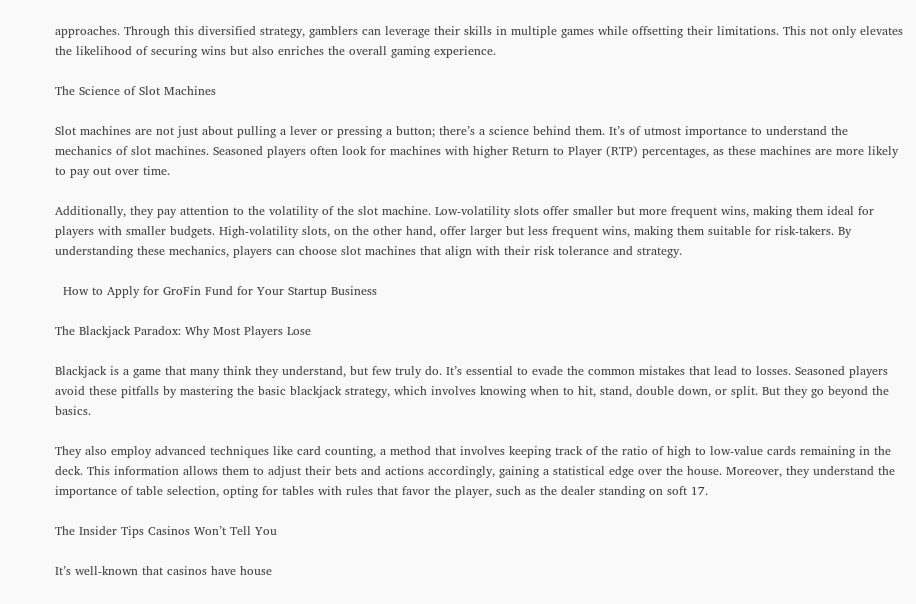approaches. Through this diversified strategy, gamblers can leverage their skills in multiple games while offsetting their limitations. This not only elevates the likelihood of securing wins but also enriches the overall gaming experience.

The Science of Slot Machines

Slot machines are not just about pulling a lever or pressing a button; there’s a science behind them. It’s of utmost importance to understand the mechanics of slot machines. Seasoned players often look for machines with higher Return to Player (RTP) percentages, as these machines are more likely to pay out over time.

Additionally, they pay attention to the volatility of the slot machine. Low-volatility slots offer smaller but more frequent wins, making them ideal for players with smaller budgets. High-volatility slots, on the other hand, offer larger but less frequent wins, making them suitable for risk-takers. By understanding these mechanics, players can choose slot machines that align with their risk tolerance and strategy.

  How to Apply for GroFin Fund for Your Startup Business

The Blackjack Paradox: Why Most Players Lose

Blackjack is a game that many think they understand, but few truly do. It’s essential to evade the common mistakes that lead to losses. Seasoned players avoid these pitfalls by mastering the basic blackjack strategy, which involves knowing when to hit, stand, double down, or split. But they go beyond the basics.

They also employ advanced techniques like card counting, a method that involves keeping track of the ratio of high to low-value cards remaining in the deck. This information allows them to adjust their bets and actions accordingly, gaining a statistical edge over the house. Moreover, they understand the importance of table selection, opting for tables with rules that favor the player, such as the dealer standing on soft 17.

The Insider Tips Casinos Won’t Tell You

It’s well-known that casinos have house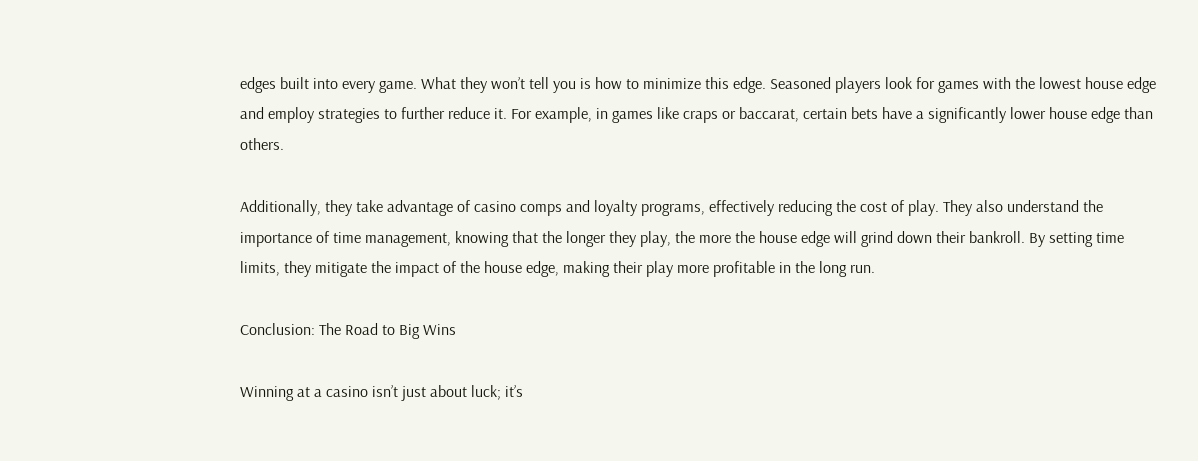edges built into every game. What they won’t tell you is how to minimize this edge. Seasoned players look for games with the lowest house edge and employ strategies to further reduce it. For example, in games like craps or baccarat, certain bets have a significantly lower house edge than others.

Additionally, they take advantage of casino comps and loyalty programs, effectively reducing the cost of play. They also understand the importance of time management, knowing that the longer they play, the more the house edge will grind down their bankroll. By setting time limits, they mitigate the impact of the house edge, making their play more profitable in the long run.

Conclusion: The Road to Big Wins

Winning at a casino isn’t just about luck; it’s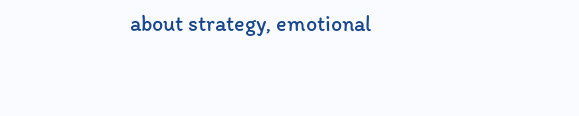about strategy, emotional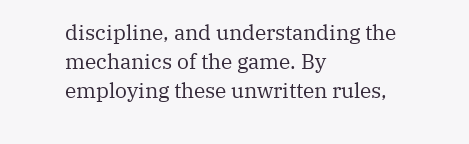discipline, and understanding the mechanics of the game. By employing these unwritten rules,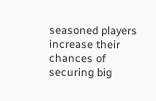seasoned players increase their chances of securing big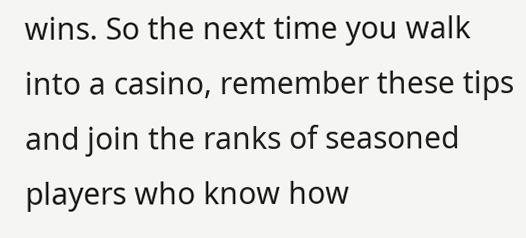wins. So the next time you walk into a casino, remember these tips and join the ranks of seasoned players who know how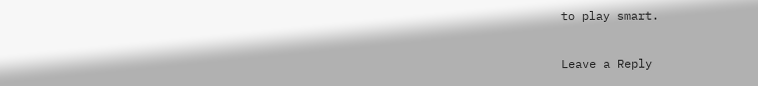to play smart.

Leave a Reply